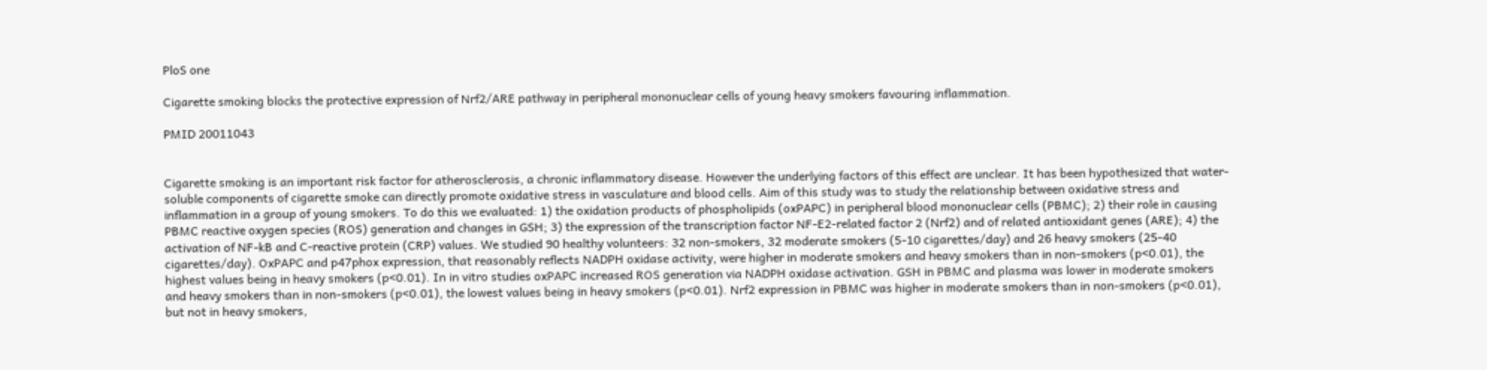PloS one

Cigarette smoking blocks the protective expression of Nrf2/ARE pathway in peripheral mononuclear cells of young heavy smokers favouring inflammation.

PMID 20011043


Cigarette smoking is an important risk factor for atherosclerosis, a chronic inflammatory disease. However the underlying factors of this effect are unclear. It has been hypothesized that water-soluble components of cigarette smoke can directly promote oxidative stress in vasculature and blood cells. Aim of this study was to study the relationship between oxidative stress and inflammation in a group of young smokers. To do this we evaluated: 1) the oxidation products of phospholipids (oxPAPC) in peripheral blood mononuclear cells (PBMC); 2) their role in causing PBMC reactive oxygen species (ROS) generation and changes in GSH; 3) the expression of the transcription factor NF-E2-related factor 2 (Nrf2) and of related antioxidant genes (ARE); 4) the activation of NF-kB and C-reactive protein (CRP) values. We studied 90 healthy volunteers: 32 non-smokers, 32 moderate smokers (5-10 cigarettes/day) and 26 heavy smokers (25-40 cigarettes/day). OxPAPC and p47phox expression, that reasonably reflects NADPH oxidase activity, were higher in moderate smokers and heavy smokers than in non-smokers (p<0.01), the highest values being in heavy smokers (p<0.01). In in vitro studies oxPAPC increased ROS generation via NADPH oxidase activation. GSH in PBMC and plasma was lower in moderate smokers and heavy smokers than in non-smokers (p<0.01), the lowest values being in heavy smokers (p<0.01). Nrf2 expression in PBMC was higher in moderate smokers than in non-smokers (p<0.01), but not in heavy smokers,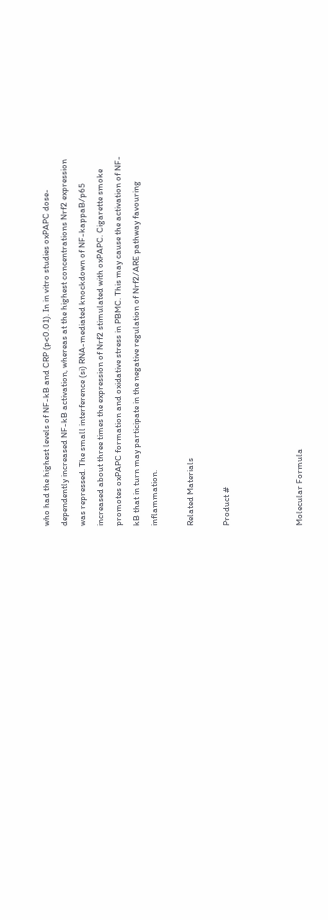who had the highest levels of NF-kB and CRP (p<0.01). In in vitro studies oxPAPC dose-dependently increased NF-kB activation, whereas at the highest concentrations Nrf2 expression was repressed. The small interference (si) RNA-mediated knockdown of NF-kappaB/p65 increased about three times the expression of Nrf2 stimulated with oxPAPC. Cigarette smoke promotes oxPAPC formation and oxidative stress in PBMC. This may cause the activation of NF-kB that in turn may participate in the negative regulation of Nrf2/ARE pathway favouring inflammation.

Related Materials

Product #



Molecular Formula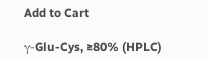Add to Cart

γ-Glu-Cys, ≥80% (HPLC)